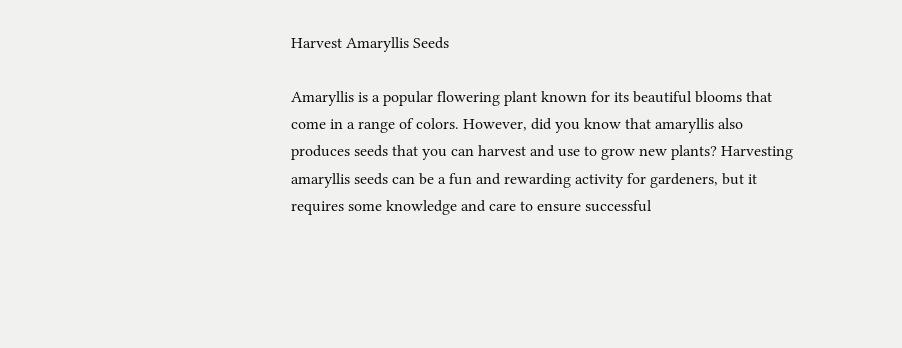Harvest Amaryllis Seeds

Amaryllis is a popular flowering plant known for its beautiful blooms that come in a range of colors. However, did you know that amaryllis also produces seeds that you can harvest and use to grow new plants? Harvesting amaryllis seeds can be a fun and rewarding activity for gardeners, but it requires some knowledge and care to ensure successful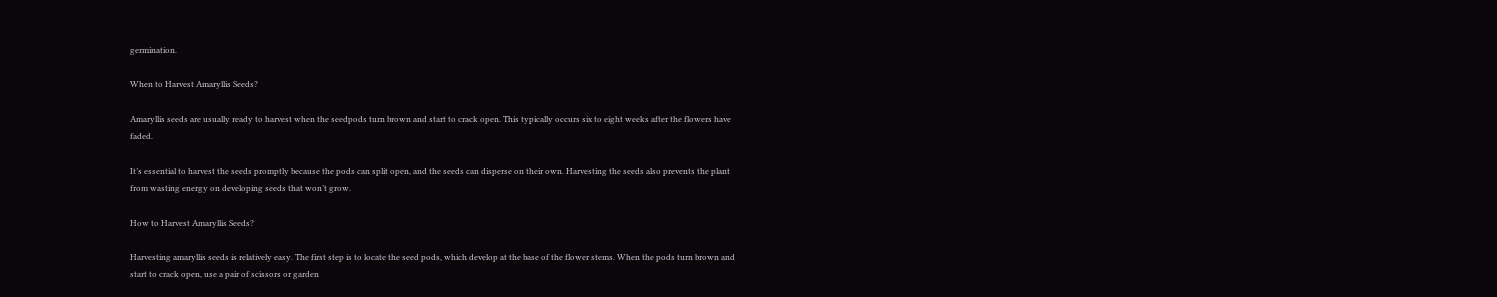germination.

When to Harvest Amaryllis Seeds?

Amaryllis seeds are usually ready to harvest when the seedpods turn brown and start to crack open. This typically occurs six to eight weeks after the flowers have faded.

It’s essential to harvest the seeds promptly because the pods can split open, and the seeds can disperse on their own. Harvesting the seeds also prevents the plant from wasting energy on developing seeds that won’t grow.

How to Harvest Amaryllis Seeds?

Harvesting amaryllis seeds is relatively easy. The first step is to locate the seed pods, which develop at the base of the flower stems. When the pods turn brown and start to crack open, use a pair of scissors or garden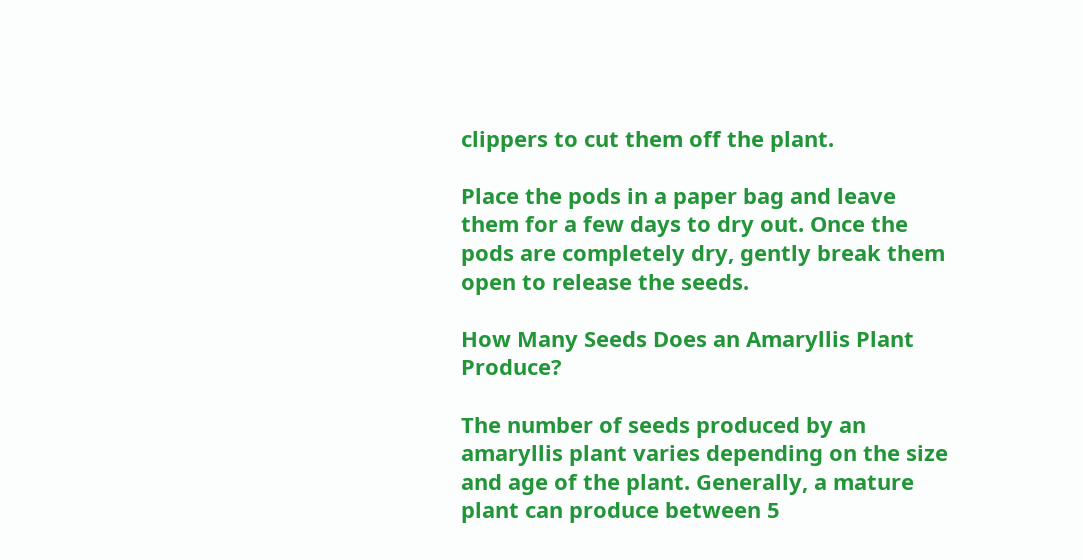clippers to cut them off the plant.

Place the pods in a paper bag and leave them for a few days to dry out. Once the pods are completely dry, gently break them open to release the seeds.

How Many Seeds Does an Amaryllis Plant Produce?

The number of seeds produced by an amaryllis plant varies depending on the size and age of the plant. Generally, a mature plant can produce between 5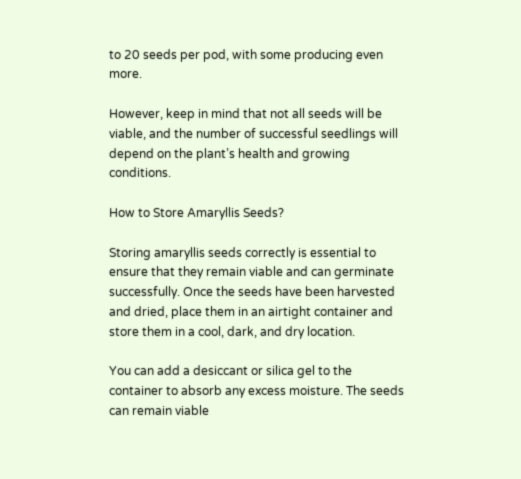to 20 seeds per pod, with some producing even more.

However, keep in mind that not all seeds will be viable, and the number of successful seedlings will depend on the plant’s health and growing conditions.

How to Store Amaryllis Seeds?

Storing amaryllis seeds correctly is essential to ensure that they remain viable and can germinate successfully. Once the seeds have been harvested and dried, place them in an airtight container and store them in a cool, dark, and dry location.

You can add a desiccant or silica gel to the container to absorb any excess moisture. The seeds can remain viable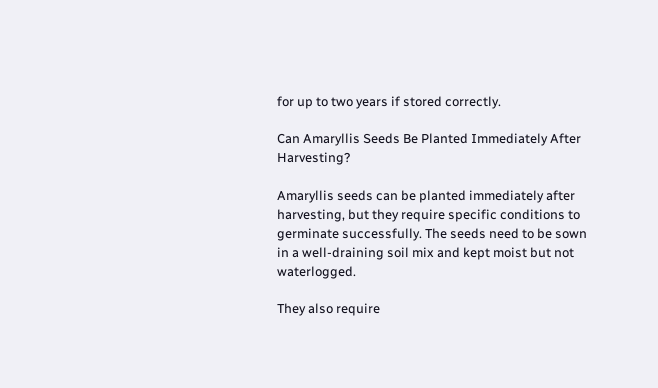for up to two years if stored correctly.

Can Amaryllis Seeds Be Planted Immediately After Harvesting?

Amaryllis seeds can be planted immediately after harvesting, but they require specific conditions to germinate successfully. The seeds need to be sown in a well-draining soil mix and kept moist but not waterlogged.

They also require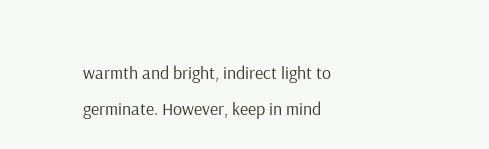warmth and bright, indirect light to germinate. However, keep in mind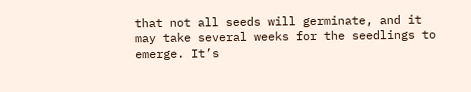that not all seeds will germinate, and it may take several weeks for the seedlings to emerge. It’s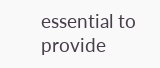essential to provide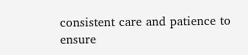consistent care and patience to ensure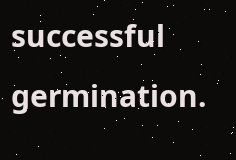successful germination.